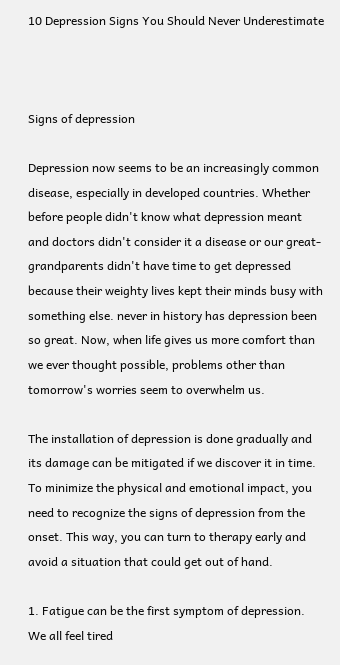10 Depression Signs You Should Never Underestimate



Signs of depression

Depression now seems to be an increasingly common disease, especially in developed countries. Whether before people didn't know what depression meant and doctors didn't consider it a disease or our great-grandparents didn't have time to get depressed because their weighty lives kept their minds busy with something else. never in history has depression been so great. Now, when life gives us more comfort than we ever thought possible, problems other than tomorrow's worries seem to overwhelm us.

The installation of depression is done gradually and its damage can be mitigated if we discover it in time. To minimize the physical and emotional impact, you need to recognize the signs of depression from the onset. This way, you can turn to therapy early and avoid a situation that could get out of hand.

1. Fatigue can be the first symptom of depression. We all feel tired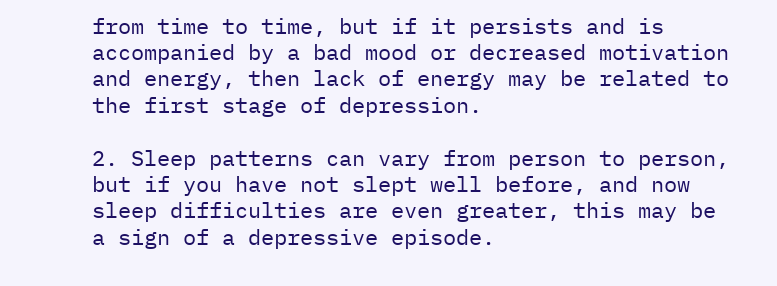from time to time, but if it persists and is accompanied by a bad mood or decreased motivation and energy, then lack of energy may be related to the first stage of depression.

2. Sleep patterns can vary from person to person, but if you have not slept well before, and now sleep difficulties are even greater, this may be a sign of a depressive episode.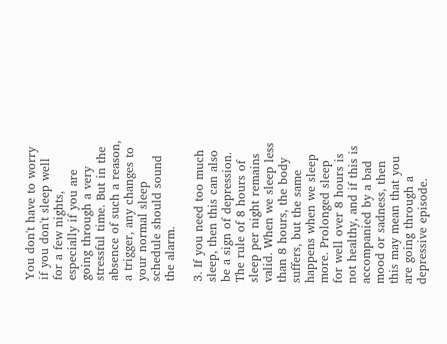You don't have to worry if you don't sleep well for a few nights, especially if you are going through a very stressful time. But in the absence of such a reason, a trigger, any changes to your normal sleep schedule should sound the alarm.

3. If you need too much sleep, then this can also be a sign of depression. The rule of 8 hours of sleep per night remains valid. When we sleep less than 8 hours, the body suffers, but the same happens when we sleep more. Prolonged sleep for well over 8 hours is not healthy, and if this is accompanied by a bad mood or sadness, then this may mean that you are going through a depressive episode.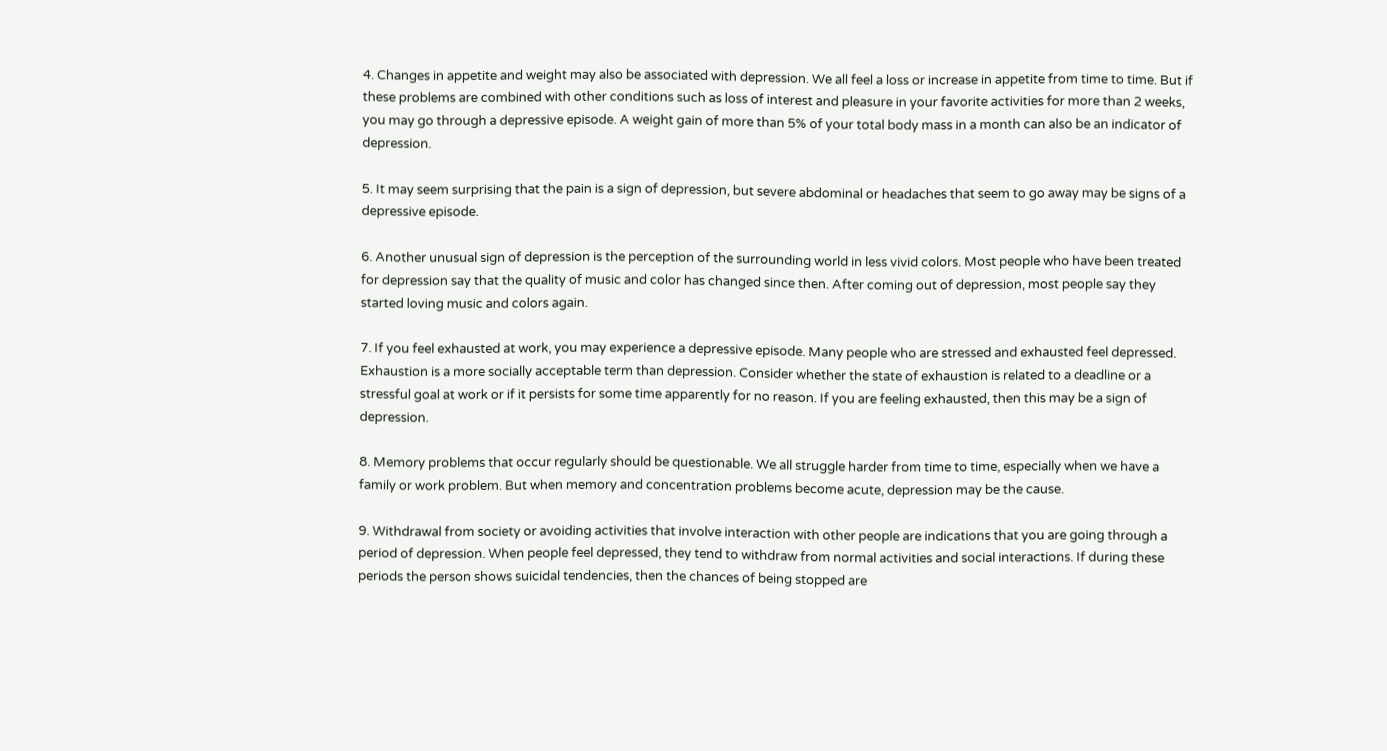4. Changes in appetite and weight may also be associated with depression. We all feel a loss or increase in appetite from time to time. But if these problems are combined with other conditions such as loss of interest and pleasure in your favorite activities for more than 2 weeks, you may go through a depressive episode. A weight gain of more than 5% of your total body mass in a month can also be an indicator of depression.

5. It may seem surprising that the pain is a sign of depression, but severe abdominal or headaches that seem to go away may be signs of a depressive episode.

6. Another unusual sign of depression is the perception of the surrounding world in less vivid colors. Most people who have been treated for depression say that the quality of music and color has changed since then. After coming out of depression, most people say they started loving music and colors again.

7. If you feel exhausted at work, you may experience a depressive episode. Many people who are stressed and exhausted feel depressed. Exhaustion is a more socially acceptable term than depression. Consider whether the state of exhaustion is related to a deadline or a stressful goal at work or if it persists for some time apparently for no reason. If you are feeling exhausted, then this may be a sign of depression.

8. Memory problems that occur regularly should be questionable. We all struggle harder from time to time, especially when we have a family or work problem. But when memory and concentration problems become acute, depression may be the cause.

9. Withdrawal from society or avoiding activities that involve interaction with other people are indications that you are going through a period of depression. When people feel depressed, they tend to withdraw from normal activities and social interactions. If during these periods the person shows suicidal tendencies, then the chances of being stopped are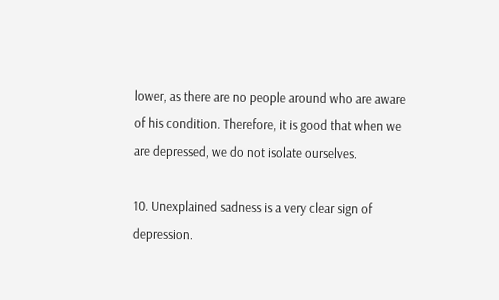lower, as there are no people around who are aware of his condition. Therefore, it is good that when we are depressed, we do not isolate ourselves.

10. Unexplained sadness is a very clear sign of depression.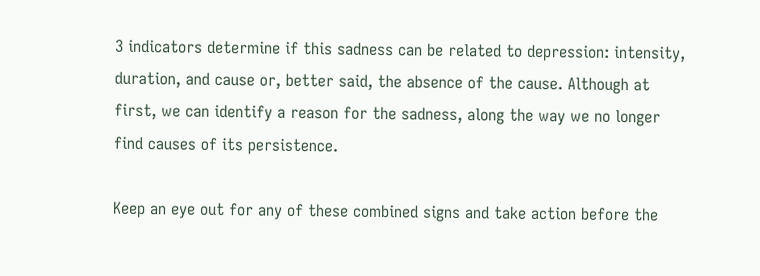3 indicators determine if this sadness can be related to depression: intensity, duration, and cause or, better said, the absence of the cause. Although at first, we can identify a reason for the sadness, along the way we no longer find causes of its persistence.

Keep an eye out for any of these combined signs and take action before the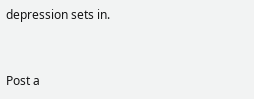depression sets in.


Post a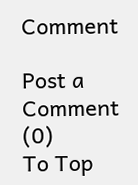Comment

Post a Comment (0)
To Top